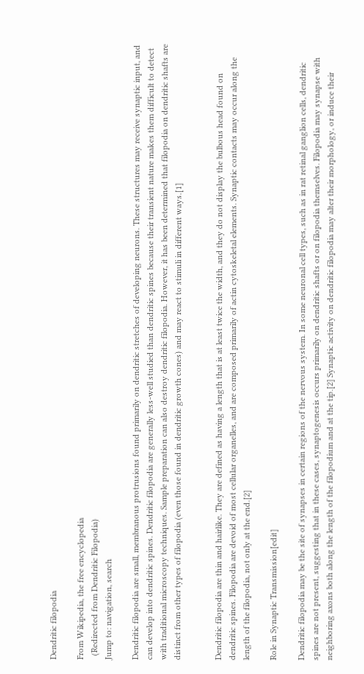Dendritic filopodia

From Wikipedia, the free encyclopedia
  (Redirected from Dendritic Filopodia)
Jump to: navigation, search

Dendritic filopodia are small, membranous protrusions found primarily on dendritic stretches of developing neurons. These structures may receive synaptic input, and can develop into dendritic spines. Dendritic filopodia are generally less-well studied than dendritic spines because their transient nature makes them difficult to detect with traditional microscopy techniques. Sample preparation can also destroy dendritic filopodia. However, it has been determined that filopodia on dendritic shafts are distinct from other types of filopodia (even those found in dendritic growth cones) and may react to stimuli in different ways.[1]


Dendritic filopodia are thin and hairlike. They are defined as having a length that is at least twice the width, and they do not display the bulbous head found on dendritic spines. Filopodia are devoid of most cellular organelles, and are composed primarily of actin cytoskeletal elements. Synaptic contacts may occur along the length of the filopodia, not only at the end.[2]

Role in Synaptic Transmission[edit]

Dendritic filopodia may be the site of synapses in certain regions of the nervous system. In some neuronal cell types, such as in rat retinal ganglion cells, dendritic spines are not present, suggesting that in these cases, synaptogenesis occurs primarily on dendritic shafts or on filopodia themselves. Filopodia may synapse with neighboring axons both along the length of the filopodium and at the tip.[2] Synaptic activity on dendritic filopodia may alter their morphology, or induce their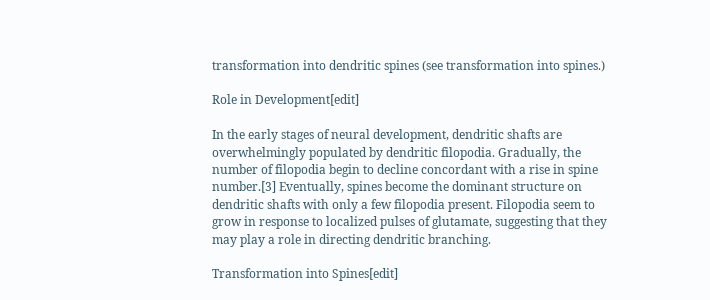transformation into dendritic spines (see transformation into spines.)

Role in Development[edit]

In the early stages of neural development, dendritic shafts are overwhelmingly populated by dendritic filopodia. Gradually, the number of filopodia begin to decline concordant with a rise in spine number.[3] Eventually, spines become the dominant structure on dendritic shafts with only a few filopodia present. Filopodia seem to grow in response to localized pulses of glutamate, suggesting that they may play a role in directing dendritic branching.

Transformation into Spines[edit]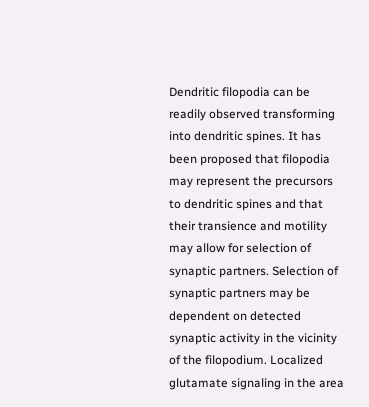Dendritic filopodia can be readily observed transforming into dendritic spines. It has been proposed that filopodia may represent the precursors to dendritic spines and that their transience and motility may allow for selection of synaptic partners. Selection of synaptic partners may be dependent on detected synaptic activity in the vicinity of the filopodium. Localized glutamate signaling in the area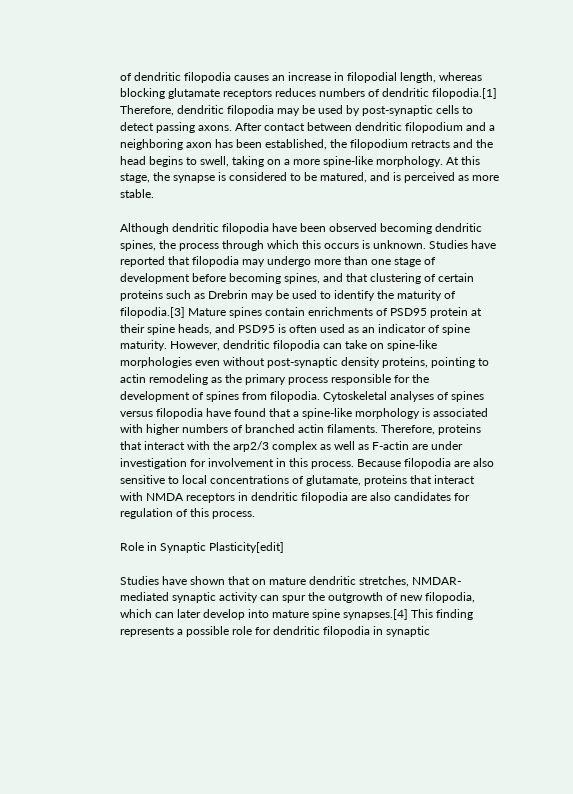of dendritic filopodia causes an increase in filopodial length, whereas blocking glutamate receptors reduces numbers of dendritic filopodia.[1] Therefore, dendritic filopodia may be used by post-synaptic cells to detect passing axons. After contact between dendritic filopodium and a neighboring axon has been established, the filopodium retracts and the head begins to swell, taking on a more spine-like morphology. At this stage, the synapse is considered to be matured, and is perceived as more stable.

Although dendritic filopodia have been observed becoming dendritic spines, the process through which this occurs is unknown. Studies have reported that filopodia may undergo more than one stage of development before becoming spines, and that clustering of certain proteins such as Drebrin may be used to identify the maturity of filopodia.[3] Mature spines contain enrichments of PSD95 protein at their spine heads, and PSD95 is often used as an indicator of spine maturity. However, dendritic filopodia can take on spine-like morphologies even without post-synaptic density proteins, pointing to actin remodeling as the primary process responsible for the development of spines from filopodia. Cytoskeletal analyses of spines versus filopodia have found that a spine-like morphology is associated with higher numbers of branched actin filaments. Therefore, proteins that interact with the arp2/3 complex as well as F-actin are under investigation for involvement in this process. Because filopodia are also sensitive to local concentrations of glutamate, proteins that interact with NMDA receptors in dendritic filopodia are also candidates for regulation of this process.

Role in Synaptic Plasticity[edit]

Studies have shown that on mature dendritic stretches, NMDAR-mediated synaptic activity can spur the outgrowth of new filopodia, which can later develop into mature spine synapses.[4] This finding represents a possible role for dendritic filopodia in synaptic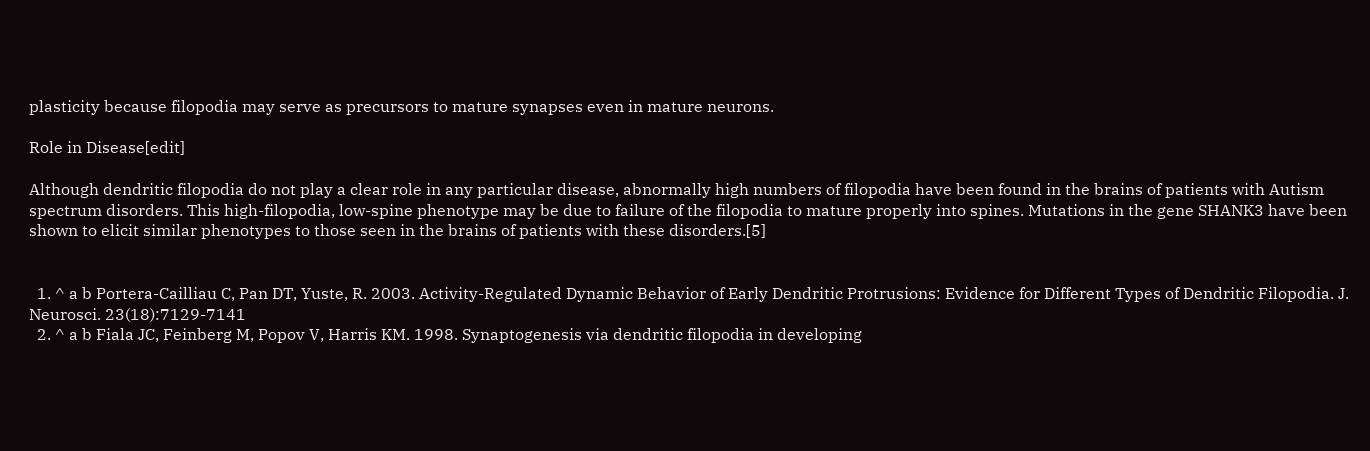plasticity because filopodia may serve as precursors to mature synapses even in mature neurons.

Role in Disease[edit]

Although dendritic filopodia do not play a clear role in any particular disease, abnormally high numbers of filopodia have been found in the brains of patients with Autism spectrum disorders. This high-filopodia, low-spine phenotype may be due to failure of the filopodia to mature properly into spines. Mutations in the gene SHANK3 have been shown to elicit similar phenotypes to those seen in the brains of patients with these disorders.[5]


  1. ^ a b Portera-Cailliau C, Pan DT, Yuste, R. 2003. Activity-Regulated Dynamic Behavior of Early Dendritic Protrusions: Evidence for Different Types of Dendritic Filopodia. J. Neurosci. 23(18):7129-7141
  2. ^ a b Fiala JC, Feinberg M, Popov V, Harris KM. 1998. Synaptogenesis via dendritic filopodia in developing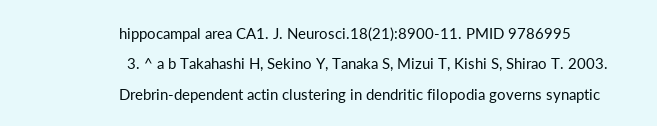hippocampal area CA1. J. Neurosci.18(21):8900-11. PMID 9786995
  3. ^ a b Takahashi H, Sekino Y, Tanaka S, Mizui T, Kishi S, Shirao T. 2003. Drebrin-dependent actin clustering in dendritic filopodia governs synaptic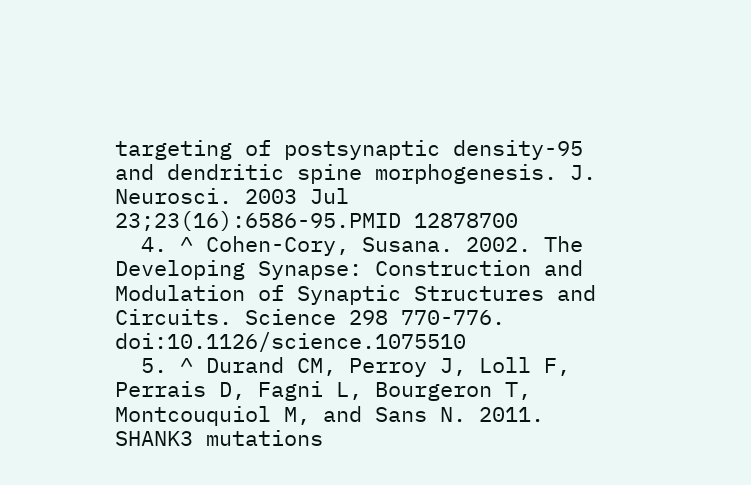targeting of postsynaptic density-95 and dendritic spine morphogenesis. J. Neurosci. 2003 Jul 23;23(16):6586-95.PMID 12878700
  4. ^ Cohen-Cory, Susana. 2002. The Developing Synapse: Construction and Modulation of Synaptic Structures and Circuits. Science 298 770-776. doi:10.1126/science.1075510
  5. ^ Durand CM, Perroy J, Loll F, Perrais D, Fagni L, Bourgeron T, Montcouquiol M, and Sans N. 2011. SHANK3 mutations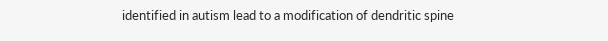identified in autism lead to a modification of dendritic spine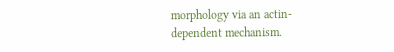morphology via an actin-dependent mechanism.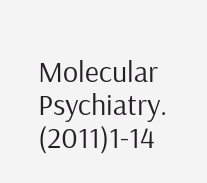Molecular Psychiatry. (2011)1-14